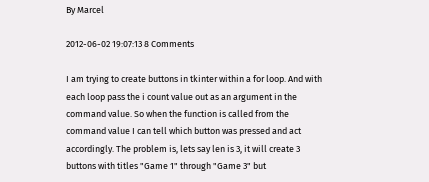By Marcel

2012-06-02 19:07:13 8 Comments

I am trying to create buttons in tkinter within a for loop. And with each loop pass the i count value out as an argument in the command value. So when the function is called from the command value I can tell which button was pressed and act accordingly. The problem is, lets say len is 3, it will create 3 buttons with titles "Game 1" through "Game 3" but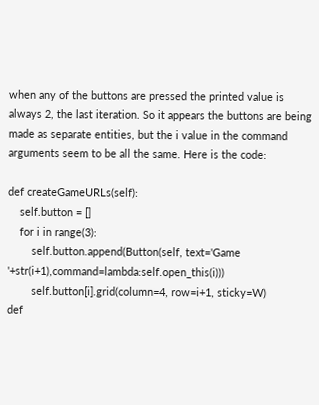when any of the buttons are pressed the printed value is always 2, the last iteration. So it appears the buttons are being made as separate entities, but the i value in the command arguments seem to be all the same. Here is the code:

def createGameURLs(self):
    self.button = []
    for i in range(3):
        self.button.append(Button(self, text='Game '+str(i+1),command=lambda:self.open_this(i)))
        self.button[i].grid(column=4, row=i+1, sticky=W)
def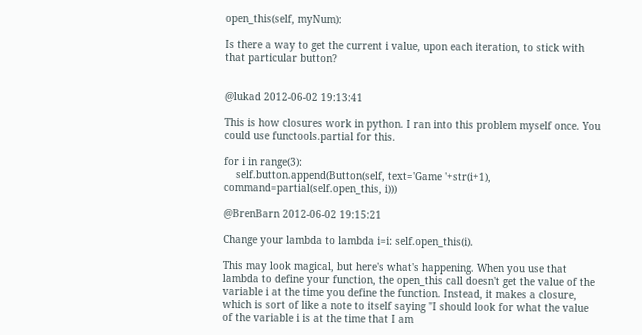open_this(self, myNum):

Is there a way to get the current i value, upon each iteration, to stick with that particular button?


@lukad 2012-06-02 19:13:41

This is how closures work in python. I ran into this problem myself once. You could use functools.partial for this.

for i in range(3):
    self.button.append(Button(self, text='Game '+str(i+1), command=partial(self.open_this, i)))

@BrenBarn 2012-06-02 19:15:21

Change your lambda to lambda i=i: self.open_this(i).

This may look magical, but here's what's happening. When you use that lambda to define your function, the open_this call doesn't get the value of the variable i at the time you define the function. Instead, it makes a closure, which is sort of like a note to itself saying "I should look for what the value of the variable i is at the time that I am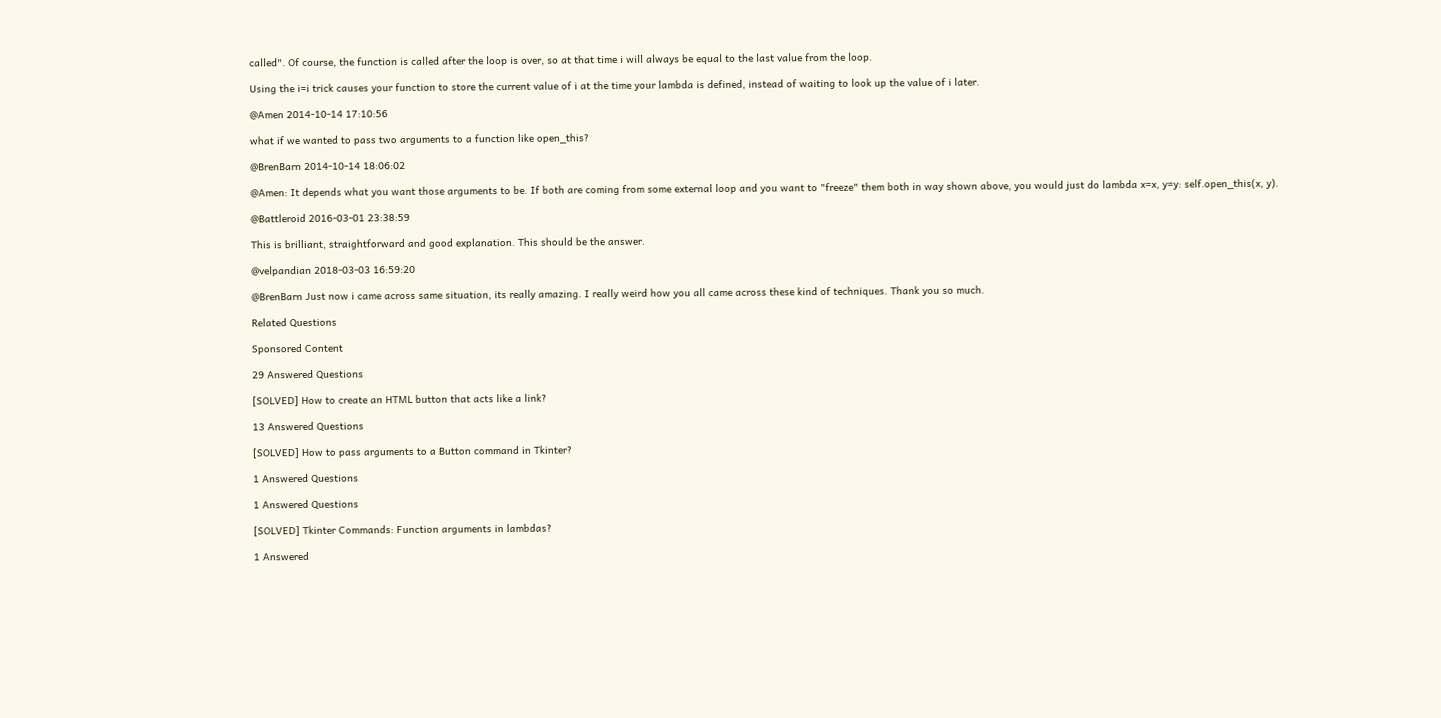called". Of course, the function is called after the loop is over, so at that time i will always be equal to the last value from the loop.

Using the i=i trick causes your function to store the current value of i at the time your lambda is defined, instead of waiting to look up the value of i later.

@Amen 2014-10-14 17:10:56

what if we wanted to pass two arguments to a function like open_this?

@BrenBarn 2014-10-14 18:06:02

@Amen: It depends what you want those arguments to be. If both are coming from some external loop and you want to "freeze" them both in way shown above, you would just do lambda x=x, y=y: self.open_this(x, y).

@Battleroid 2016-03-01 23:38:59

This is brilliant, straightforward and good explanation. This should be the answer.

@velpandian 2018-03-03 16:59:20

@BrenBarn Just now i came across same situation, its really amazing. I really weird how you all came across these kind of techniques. Thank you so much.

Related Questions

Sponsored Content

29 Answered Questions

[SOLVED] How to create an HTML button that acts like a link?

13 Answered Questions

[SOLVED] How to pass arguments to a Button command in Tkinter?

1 Answered Questions

1 Answered Questions

[SOLVED] Tkinter Commands: Function arguments in lambdas?

1 Answered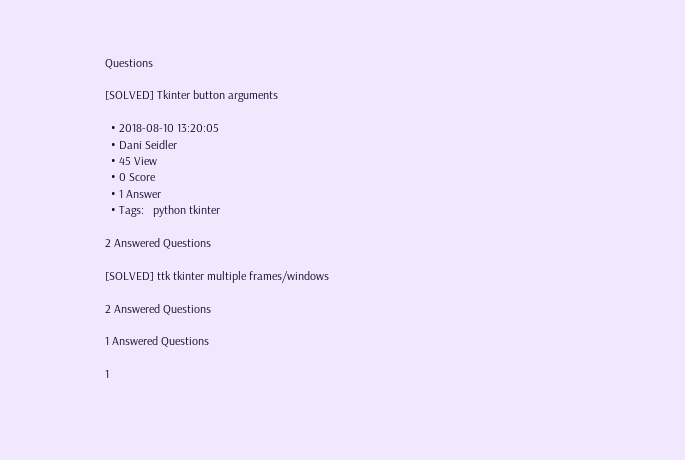Questions

[SOLVED] Tkinter button arguments

  • 2018-08-10 13:20:05
  • Dani Seidler
  • 45 View
  • 0 Score
  • 1 Answer
  • Tags:   python tkinter

2 Answered Questions

[SOLVED] ttk tkinter multiple frames/windows

2 Answered Questions

1 Answered Questions

1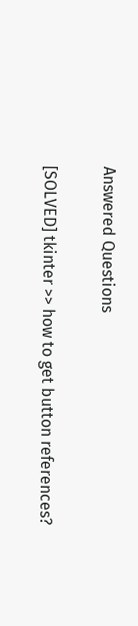Answered Questions

[SOLVED] tkinter >> how to get button references?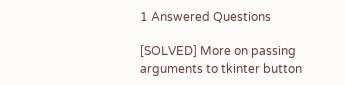1 Answered Questions

[SOLVED] More on passing arguments to tkinter button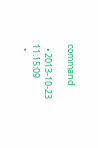command

  • 2013-10-23 11:15:09
  •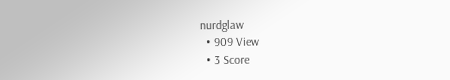nurdglaw
  • 909 View
  • 3 Score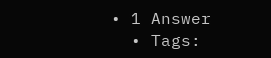• 1 Answer
  • Tags: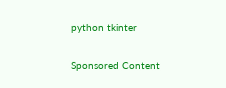python tkinter

Sponsored Content